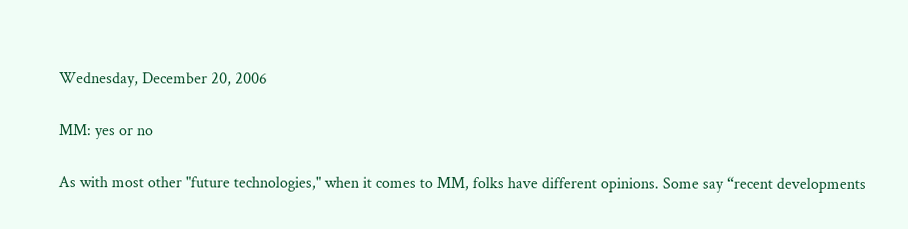Wednesday, December 20, 2006

MM: yes or no

As with most other "future technologies," when it comes to MM, folks have different opinions. Some say “recent developments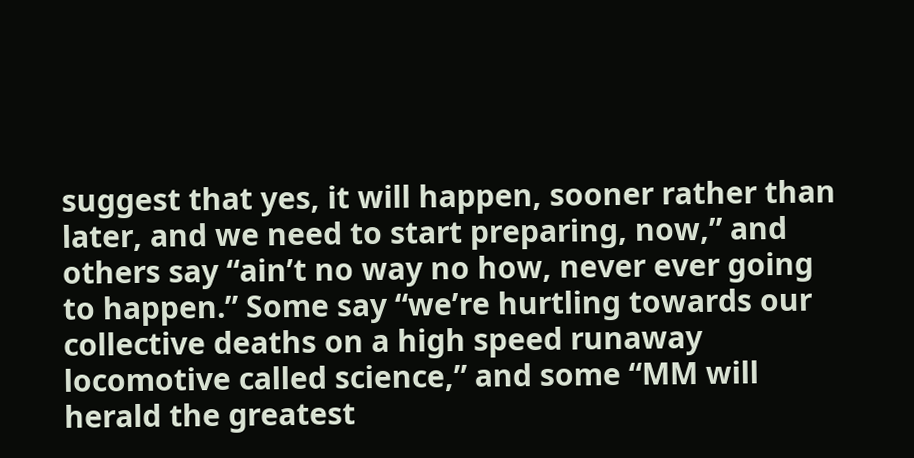suggest that yes, it will happen, sooner rather than later, and we need to start preparing, now,” and others say “ain’t no way no how, never ever going to happen.” Some say “we’re hurtling towards our collective deaths on a high speed runaway locomotive called science,” and some “MM will herald the greatest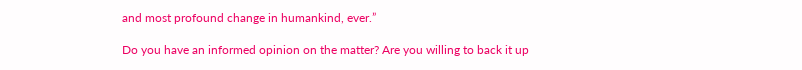and most profound change in humankind, ever.”

Do you have an informed opinion on the matter? Are you willing to back it up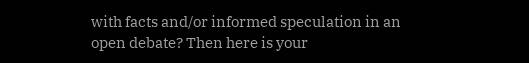with facts and/or informed speculation in an open debate? Then here is your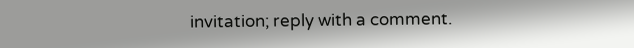invitation; reply with a comment.